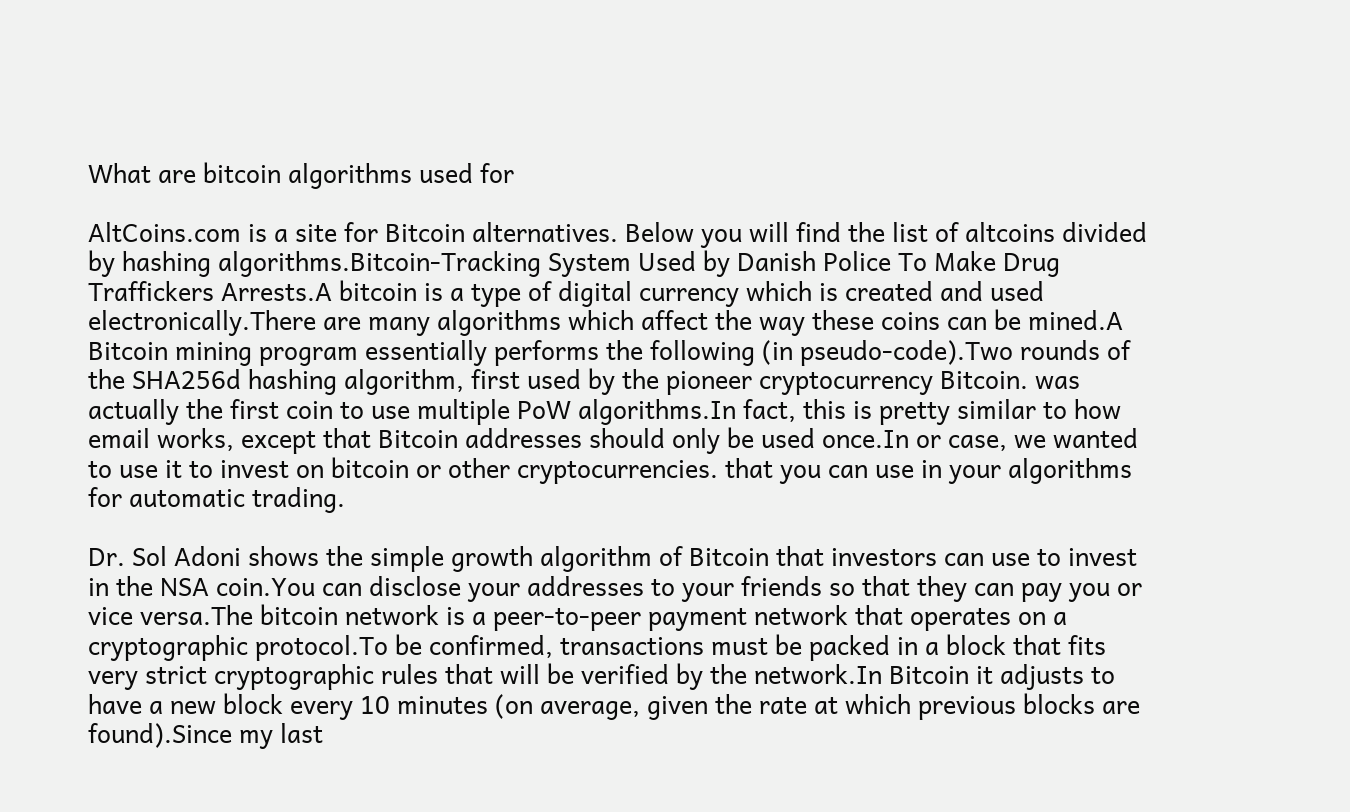What are bitcoin algorithms used for

AltCoins.com is a site for Bitcoin alternatives. Below you will find the list of altcoins divided by hashing algorithms.Bitcoin-Tracking System Used by Danish Police To Make Drug Traffickers Arrests.A bitcoin is a type of digital currency which is created and used electronically.There are many algorithms which affect the way these coins can be mined.A Bitcoin mining program essentially performs the following (in pseudo-code).Two rounds of the SHA256d hashing algorithm, first used by the pioneer cryptocurrency Bitcoin. was actually the first coin to use multiple PoW algorithms.In fact, this is pretty similar to how email works, except that Bitcoin addresses should only be used once.In or case, we wanted to use it to invest on bitcoin or other cryptocurrencies. that you can use in your algorithms for automatic trading.

Dr. Sol Adoni shows the simple growth algorithm of Bitcoin that investors can use to invest in the NSA coin.You can disclose your addresses to your friends so that they can pay you or vice versa.The bitcoin network is a peer-to-peer payment network that operates on a cryptographic protocol.To be confirmed, transactions must be packed in a block that fits very strict cryptographic rules that will be verified by the network.In Bitcoin it adjusts to have a new block every 10 minutes (on average, given the rate at which previous blocks are found).Since my last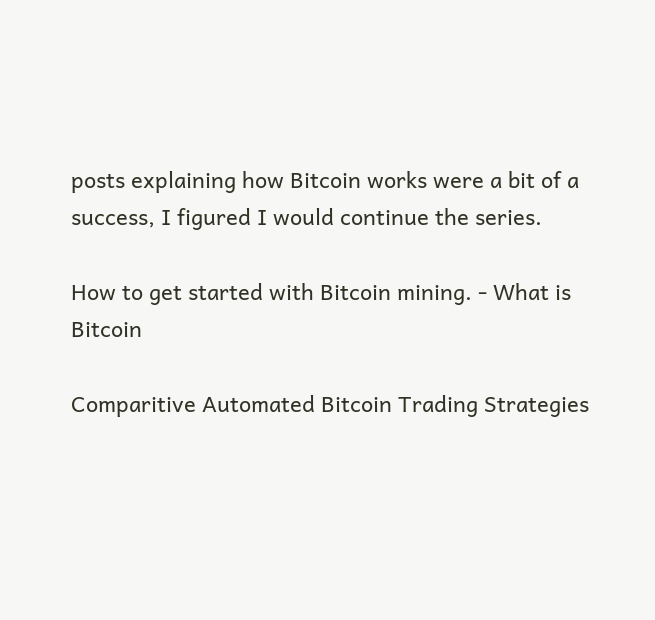posts explaining how Bitcoin works were a bit of a success, I figured I would continue the series.

How to get started with Bitcoin mining. - What is Bitcoin

Comparitive Automated Bitcoin Trading Strategies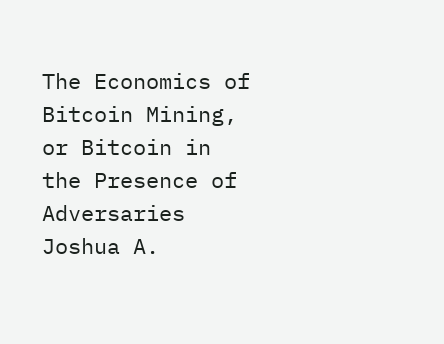The Economics of Bitcoin Mining, or Bitcoin in the Presence of Adversaries Joshua A.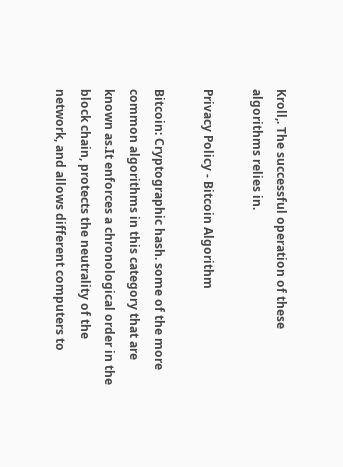Kroll,. The successful operation of these algorithms relies in.

Privacy Policy - Bitcoin Algorithm

Bitcoin: Cryptographic hash. some of the more common algorithms in this category that are known as.It enforces a chronological order in the block chain, protects the neutrality of the network, and allows different computers to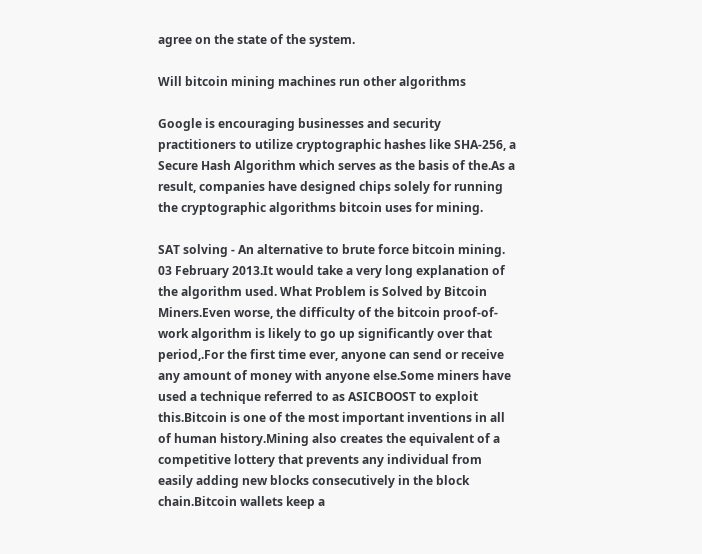agree on the state of the system.

Will bitcoin mining machines run other algorithms

Google is encouraging businesses and security practitioners to utilize cryptographic hashes like SHA-256, a Secure Hash Algorithm which serves as the basis of the.As a result, companies have designed chips solely for running the cryptographic algorithms bitcoin uses for mining.

SAT solving - An alternative to brute force bitcoin mining. 03 February 2013.It would take a very long explanation of the algorithm used. What Problem is Solved by Bitcoin Miners.Even worse, the difficulty of the bitcoin proof-of-work algorithm is likely to go up significantly over that period,.For the first time ever, anyone can send or receive any amount of money with anyone else.Some miners have used a technique referred to as ASICBOOST to exploit this.Bitcoin is one of the most important inventions in all of human history.Mining also creates the equivalent of a competitive lottery that prevents any individual from easily adding new blocks consecutively in the block chain.Bitcoin wallets keep a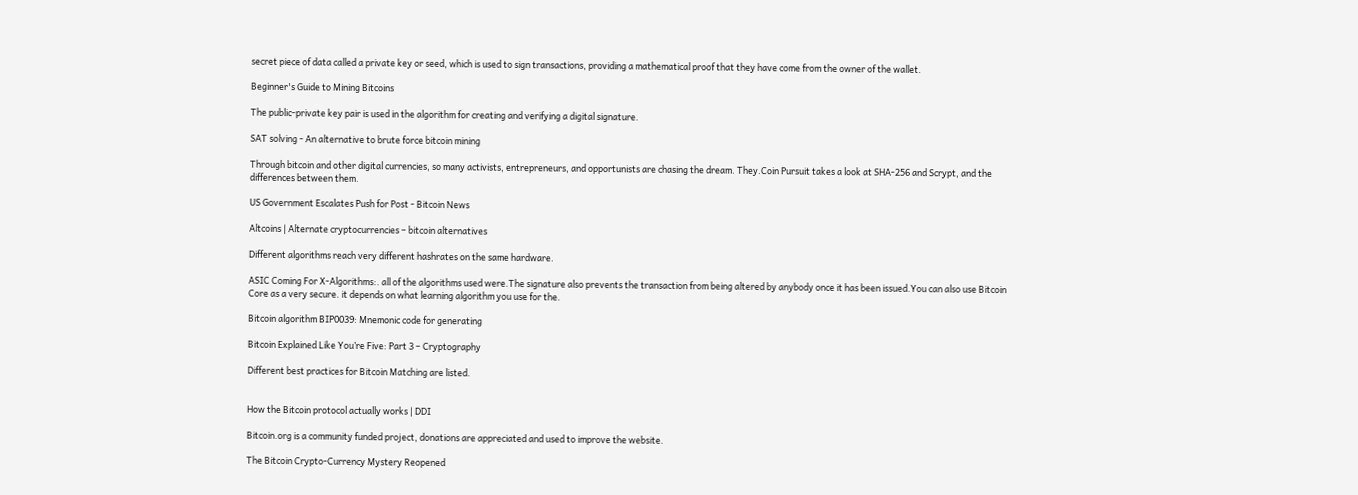secret piece of data called a private key or seed, which is used to sign transactions, providing a mathematical proof that they have come from the owner of the wallet.

Beginner's Guide to Mining Bitcoins

The public-private key pair is used in the algorithm for creating and verifying a digital signature.

SAT solving - An alternative to brute force bitcoin mining

Through bitcoin and other digital currencies, so many activists, entrepreneurs, and opportunists are chasing the dream. They.Coin Pursuit takes a look at SHA-256 and Scrypt, and the differences between them.

US Government Escalates Push for Post - Bitcoin News

Altcoins | Alternate cryptocurrencies – bitcoin alternatives

Different algorithms reach very different hashrates on the same hardware.

ASIC Coming For X-Algorithms:. all of the algorithms used were.The signature also prevents the transaction from being altered by anybody once it has been issued.You can also use Bitcoin Core as a very secure. it depends on what learning algorithm you use for the.

Bitcoin algorithm BIP0039: Mnemonic code for generating

Bitcoin Explained Like You’re Five: Part 3 – Cryptography

Different best practices for Bitcoin Matching are listed.


How the Bitcoin protocol actually works | DDI

Bitcoin.org is a community funded project, donations are appreciated and used to improve the website.

The Bitcoin Crypto-Currency Mystery Reopened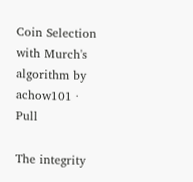Coin Selection with Murch's algorithm by achow101 · Pull

The integrity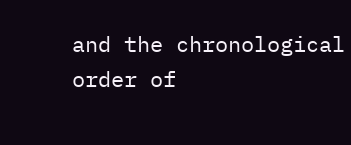and the chronological order of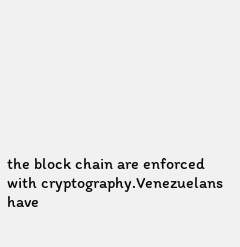the block chain are enforced with cryptography.Venezuelans have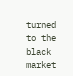turned to the black market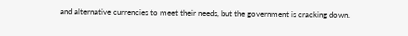and alternative currencies to meet their needs, but the government is cracking down.